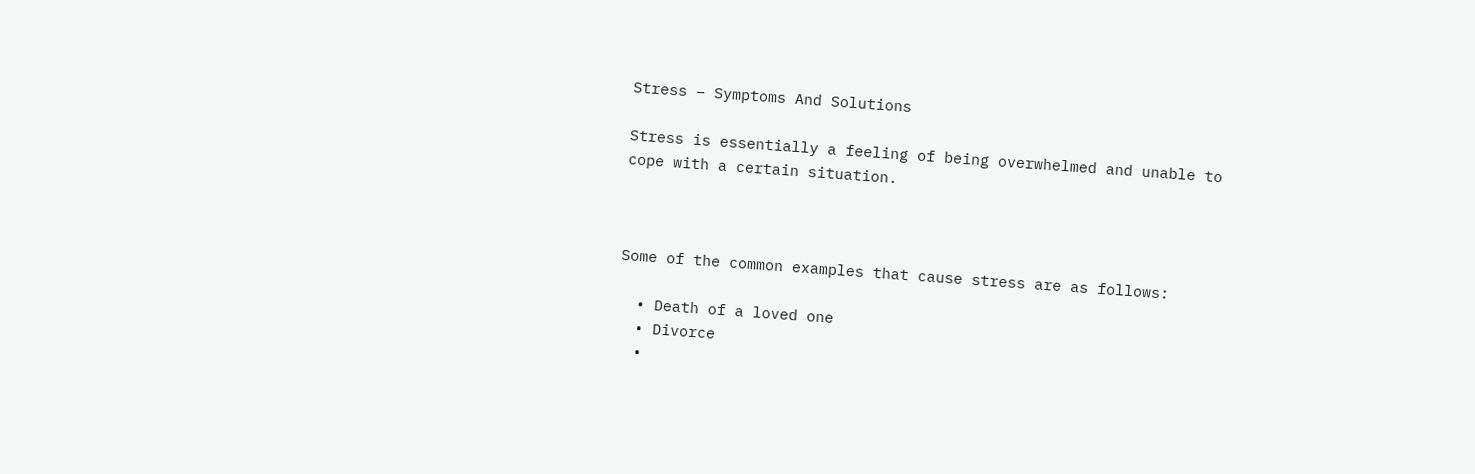Stress – Symptoms And Solutions

Stress is essentially a feeling of being overwhelmed and unable to
cope with a certain situation.



Some of the common examples that cause stress are as follows:

  • Death of a loved one
  • Divorce
  •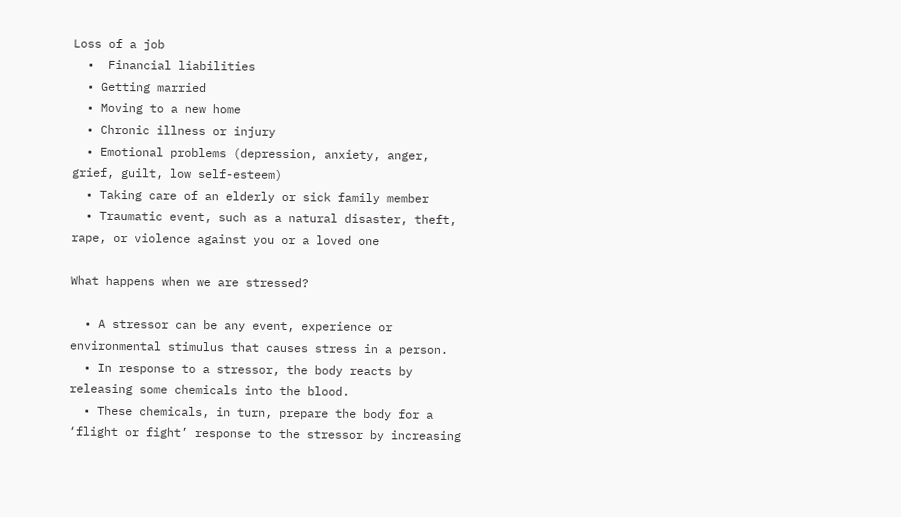Loss of a job
  •  Financial liabilities
  • Getting married
  • Moving to a new home
  • Chronic illness or injury
  • Emotional problems (depression, anxiety, anger, grief, guilt, low self-esteem)
  • Taking care of an elderly or sick family member
  • Traumatic event, such as a natural disaster, theft, rape, or violence against you or a loved one

What happens when we are stressed?

  • A stressor can be any event, experience or environmental stimulus that causes stress in a person.
  • In response to a stressor, the body reacts by releasing some chemicals into the blood.
  • These chemicals, in turn, prepare the body for a ‘flight or fight’ response to the stressor by increasing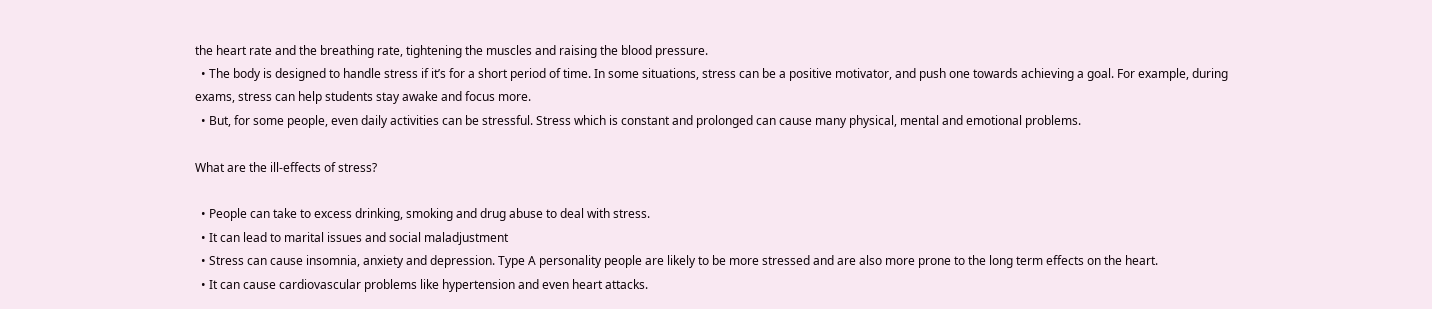the heart rate and the breathing rate, tightening the muscles and raising the blood pressure.
  • The body is designed to handle stress if it’s for a short period of time. In some situations, stress can be a positive motivator, and push one towards achieving a goal. For example, during exams, stress can help students stay awake and focus more.
  • But, for some people, even daily activities can be stressful. Stress which is constant and prolonged can cause many physical, mental and emotional problems.

What are the ill-effects of stress?

  • People can take to excess drinking, smoking and drug abuse to deal with stress.
  • It can lead to marital issues and social maladjustment
  • Stress can cause insomnia, anxiety and depression. Type A personality people are likely to be more stressed and are also more prone to the long term effects on the heart.
  • It can cause cardiovascular problems like hypertension and even heart attacks.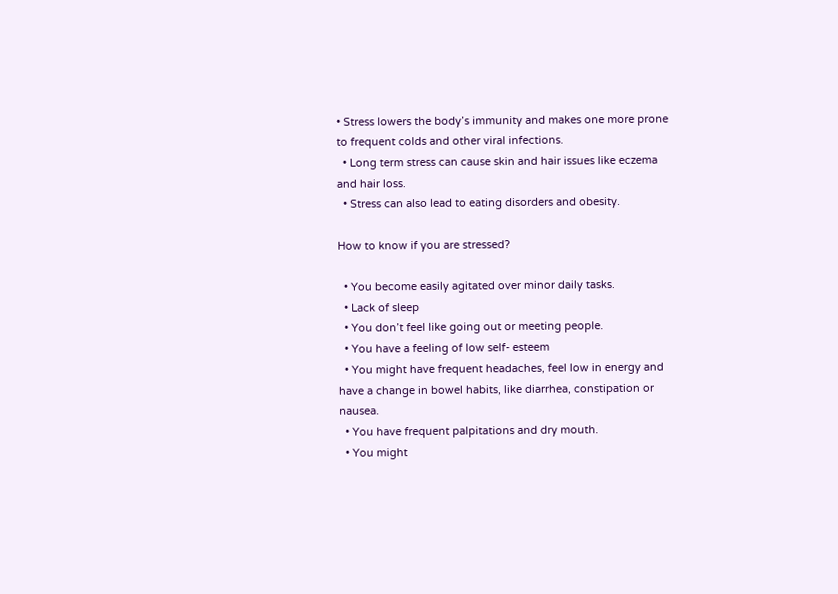• Stress lowers the body’s immunity and makes one more prone to frequent colds and other viral infections.
  • Long term stress can cause skin and hair issues like eczema and hair loss.
  • Stress can also lead to eating disorders and obesity.

How to know if you are stressed?

  • You become easily agitated over minor daily tasks.
  • Lack of sleep
  • You don’t feel like going out or meeting people.
  • You have a feeling of low self- esteem
  • You might have frequent headaches, feel low in energy and have a change in bowel habits, like diarrhea, constipation or nausea.
  • You have frequent palpitations and dry mouth.
  • You might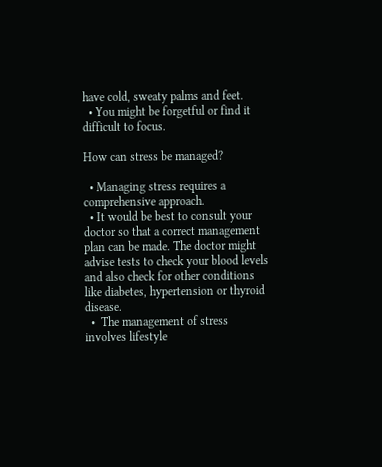have cold, sweaty palms and feet.
  • You might be forgetful or find it difficult to focus.

How can stress be managed?

  • Managing stress requires a comprehensive approach.
  • It would be best to consult your doctor so that a correct management plan can be made. The doctor might advise tests to check your blood levels and also check for other conditions like diabetes, hypertension or thyroid disease.
  •  The management of stress involves lifestyle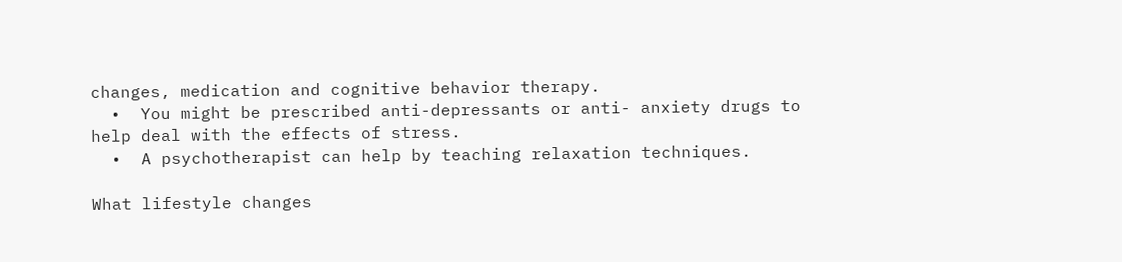changes, medication and cognitive behavior therapy.
  •  You might be prescribed anti-depressants or anti- anxiety drugs to help deal with the effects of stress.
  •  A psychotherapist can help by teaching relaxation techniques.

What lifestyle changes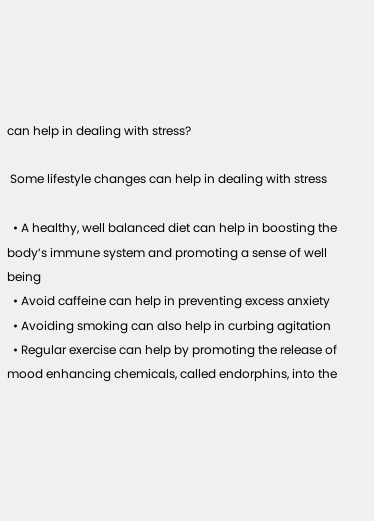can help in dealing with stress?

 Some lifestyle changes can help in dealing with stress

  • A healthy, well balanced diet can help in boosting the body’s immune system and promoting a sense of well being
  • Avoid caffeine can help in preventing excess anxiety
  • Avoiding smoking can also help in curbing agitation
  • Regular exercise can help by promoting the release of mood enhancing chemicals, called endorphins, into the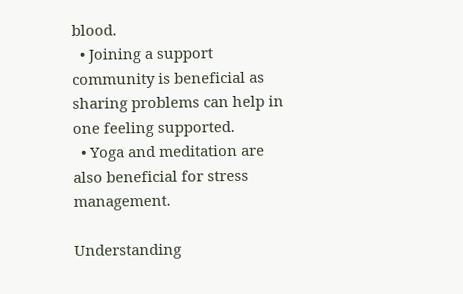blood.
  • Joining a support community is beneficial as sharing problems can help in one feeling supported.
  • Yoga and meditation are also beneficial for stress management.

Understanding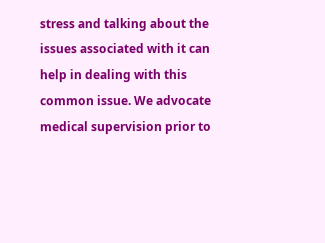stress and talking about the issues associated with it can help in dealing with this common issue. We advocate medical supervision prior to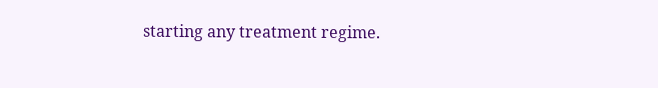starting any treatment regime.